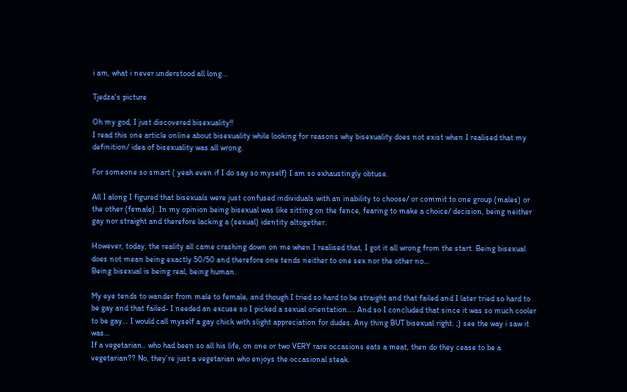i am, what i never understood all long...

Tjedza's picture

Oh my god, I just discovered bisexuality!!
I read this one article online about bisexuality while looking for reasons why bisexuality does not exist when I realised that my definition/ idea of bisexuality was all wrong.

For someone so smart ( yeah even if I do say so myself) I am so exhaustingly obtuse.

All I along I figured that bisexuals were just confused individuals with an inability to choose/ or commit to one group (males) or the other (female). In my opinion being bisexual was like sitting on the fence, fearing to make a choice/ decision, being neither gay nor straight and therefore lacking a (sexual) identity altogether.

However, today, the reality all came crashing down on me when I realised that, I got it all wrong from the start. Being bisexual does not mean being exactly 50/50 and therefore one tends neither to one sex nor the other no…
Being bisexual is being real, being human.

My eye tends to wander from male to female, and though I tried so hard to be straight and that failed and I later tried so hard to be gay and that failed- I needed an excuse so I picked a sexual orientation…. And so I concluded that since it was so much cooler to be gay… I would call myself a gay chick with slight appreciation for dudes. Any thing BUT bisexual right. ;) see the way i saw it was…
If a vegetarian.. who had been so all his life, on one or two VERY rare occasions eats a meat, then do they cease to be a vegetarian?? No, they’re just a vegetarian who enjoys the occasional steak.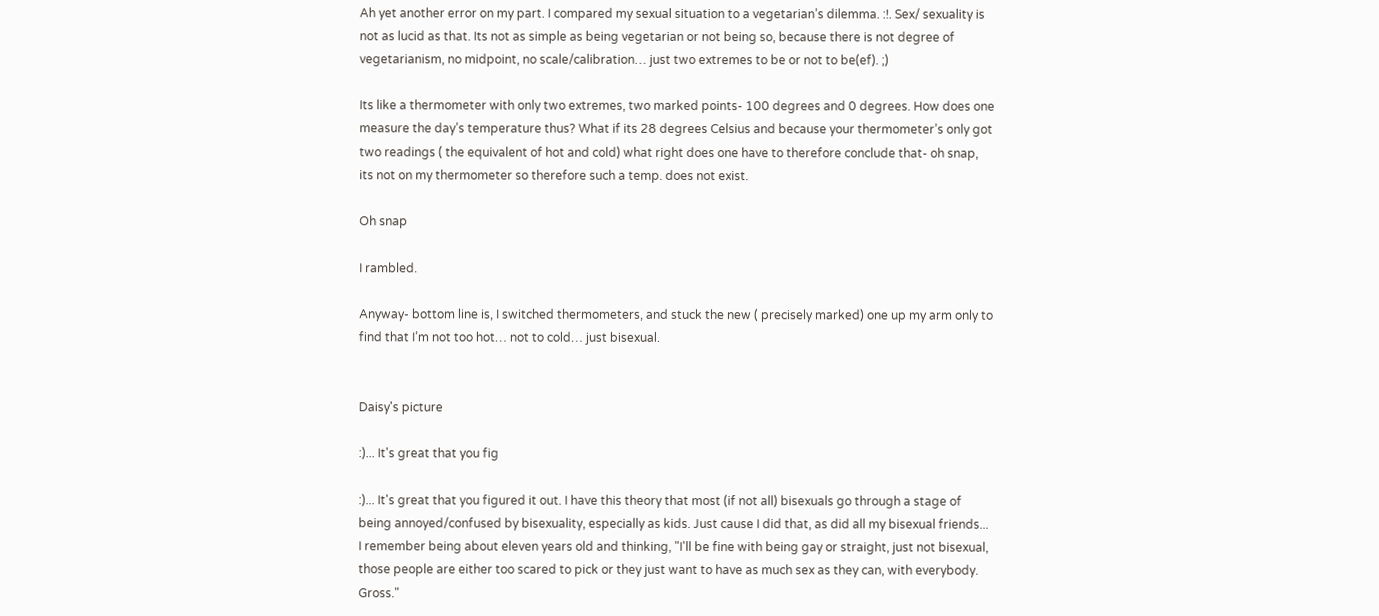Ah yet another error on my part. I compared my sexual situation to a vegetarian’s dilemma. :!. Sex/ sexuality is not as lucid as that. Its not as simple as being vegetarian or not being so, because there is not degree of vegetarianism, no midpoint, no scale/calibration… just two extremes to be or not to be(ef). ;)

Its like a thermometer with only two extremes, two marked points- 100 degrees and 0 degrees. How does one measure the day’s temperature thus? What if its 28 degrees Celsius and because your thermometer’s only got two readings ( the equivalent of hot and cold) what right does one have to therefore conclude that- oh snap, its not on my thermometer so therefore such a temp. does not exist.

Oh snap

I rambled.

Anyway- bottom line is, I switched thermometers, and stuck the new ( precisely marked) one up my arm only to find that I’m not too hot… not to cold… just bisexual.


Daisy's picture

:)... It's great that you fig

:)... It's great that you figured it out. I have this theory that most (if not all) bisexuals go through a stage of being annoyed/confused by bisexuality, especially as kids. Just cause I did that, as did all my bisexual friends... I remember being about eleven years old and thinking, "I'll be fine with being gay or straight, just not bisexual, those people are either too scared to pick or they just want to have as much sex as they can, with everybody. Gross."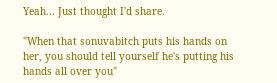Yeah... Just thought I'd share.

"When that sonuvabitch puts his hands on her, you should tell yourself he's putting his hands all over you"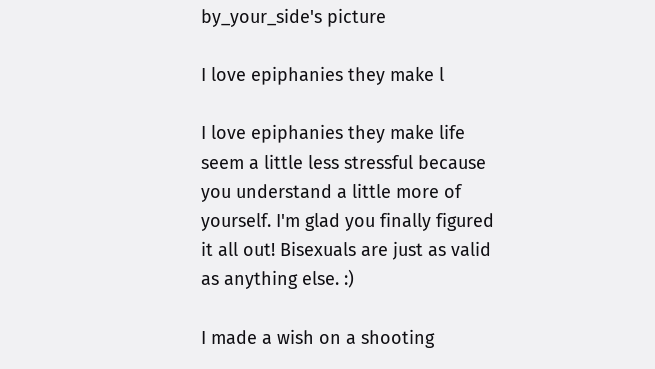by_your_side's picture

I love epiphanies they make l

I love epiphanies they make life seem a little less stressful because you understand a little more of yourself. I'm glad you finally figured it all out! Bisexuals are just as valid as anything else. :)

I made a wish on a shooting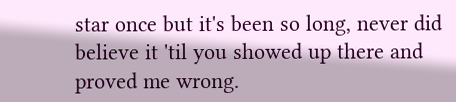star once but it's been so long, never did believe it 'til you showed up there and proved me wrong.